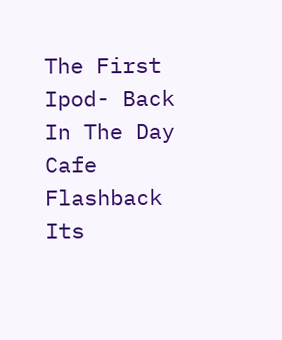The First Ipod- Back In The Day Cafe Flashback
Its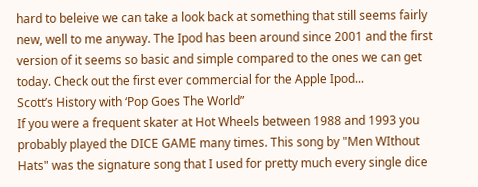hard to beleive we can take a look back at something that still seems fairly new, well to me anyway. The Ipod has been around since 2001 and the first version of it seems so basic and simple compared to the ones we can get today. Check out the first ever commercial for the Apple Ipod...
Scott’s History with ‘Pop Goes The World”
If you were a frequent skater at Hot Wheels between 1988 and 1993 you probably played the DICE GAME many times. This song by "Men WIthout Hats" was the signature song that I used for pretty much every single dice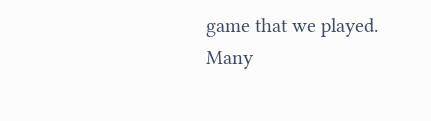game that we played.
Many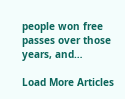people won free passes over those years, and…

Load More Articles